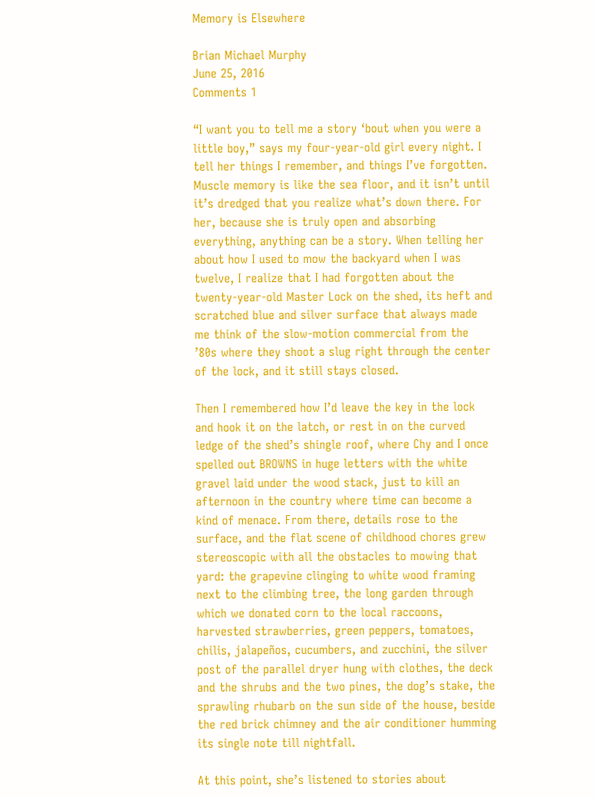Memory is Elsewhere

Brian Michael Murphy
June 25, 2016
Comments 1

“I want you to tell me a story ‘bout when you were a little boy,” says my four-year-old girl every night. I tell her things I remember, and things I’ve forgotten. Muscle memory is like the sea floor, and it isn’t until it’s dredged that you realize what’s down there. For her, because she is truly open and absorbing everything, anything can be a story. When telling her about how I used to mow the backyard when I was twelve, I realize that I had forgotten about the twenty-year-old Master Lock on the shed, its heft and scratched blue and silver surface that always made me think of the slow-motion commercial from the ’80s where they shoot a slug right through the center of the lock, and it still stays closed.

Then I remembered how I’d leave the key in the lock and hook it on the latch, or rest in on the curved ledge of the shed’s shingle roof, where Chy and I once spelled out BROWNS in huge letters with the white gravel laid under the wood stack, just to kill an afternoon in the country where time can become a kind of menace. From there, details rose to the surface, and the flat scene of childhood chores grew stereoscopic with all the obstacles to mowing that yard: the grapevine clinging to white wood framing next to the climbing tree, the long garden through which we donated corn to the local raccoons, harvested strawberries, green peppers, tomatoes, chilis, jalapeños, cucumbers, and zucchini, the silver post of the parallel dryer hung with clothes, the deck and the shrubs and the two pines, the dog’s stake, the sprawling rhubarb on the sun side of the house, beside the red brick chimney and the air conditioner humming its single note till nightfall.

At this point, she’s listened to stories about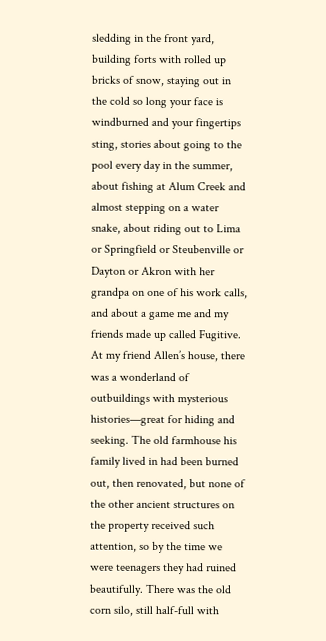sledding in the front yard, building forts with rolled up bricks of snow, staying out in the cold so long your face is windburned and your fingertips sting, stories about going to the pool every day in the summer, about fishing at Alum Creek and almost stepping on a water snake, about riding out to Lima or Springfield or Steubenville or Dayton or Akron with her grandpa on one of his work calls, and about a game me and my friends made up called Fugitive. At my friend Allen’s house, there was a wonderland of outbuildings with mysterious histories—great for hiding and seeking. The old farmhouse his family lived in had been burned out, then renovated, but none of the other ancient structures on the property received such attention, so by the time we were teenagers they had ruined beautifully. There was the old corn silo, still half-full with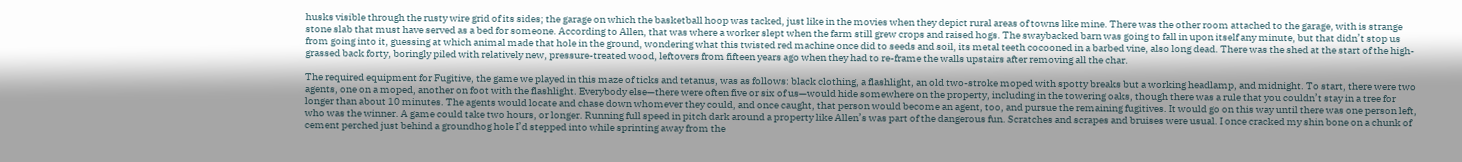husks visible through the rusty wire grid of its sides; the garage on which the basketball hoop was tacked, just like in the movies when they depict rural areas of towns like mine. There was the other room attached to the garage, with is strange stone slab that must have served as a bed for someone. According to Allen, that was where a worker slept when the farm still grew crops and raised hogs. The swaybacked barn was going to fall in upon itself any minute, but that didn’t stop us from going into it, guessing at which animal made that hole in the ground, wondering what this twisted red machine once did to seeds and soil, its metal teeth cocooned in a barbed vine, also long dead. There was the shed at the start of the high-grassed back forty, boringly piled with relatively new, pressure-treated wood, leftovers from fifteen years ago when they had to re-frame the walls upstairs after removing all the char.

The required equipment for Fugitive, the game we played in this maze of ticks and tetanus, was as follows: black clothing, a flashlight, an old two-stroke moped with spotty breaks but a working headlamp, and midnight. To start, there were two agents, one on a moped, another on foot with the flashlight. Everybody else—there were often five or six of us—would hide somewhere on the property, including in the towering oaks, though there was a rule that you couldn’t stay in a tree for longer than about 10 minutes. The agents would locate and chase down whomever they could, and once caught, that person would become an agent, too, and pursue the remaining fugitives. It would go on this way until there was one person left, who was the winner. A game could take two hours, or longer. Running full speed in pitch dark around a property like Allen’s was part of the dangerous fun. Scratches and scrapes and bruises were usual. I once cracked my shin bone on a chunk of cement perched just behind a groundhog hole I’d stepped into while sprinting away from the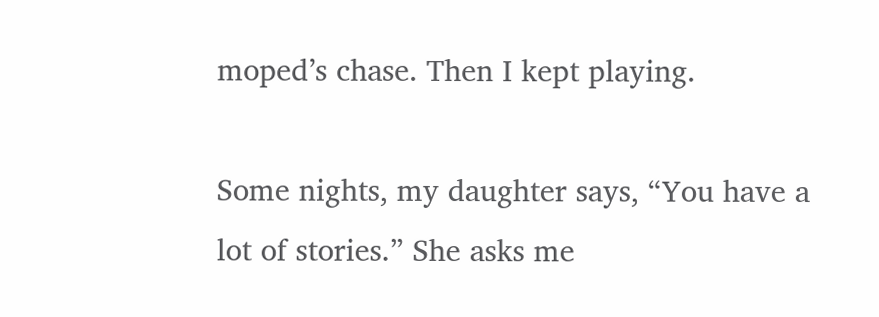moped’s chase. Then I kept playing.

Some nights, my daughter says, “You have a lot of stories.” She asks me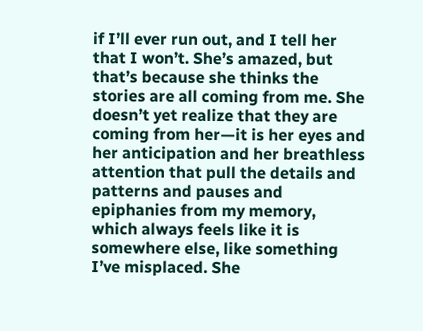if I’ll ever run out, and I tell her that I won’t. She’s amazed, but that’s because she thinks the stories are all coming from me. She doesn’t yet realize that they are coming from her—it is her eyes and her anticipation and her breathless attention that pull the details and patterns and pauses and epiphanies from my memory, which always feels like it is somewhere else, like something I’ve misplaced. She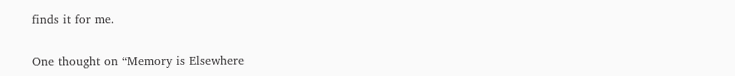finds it for me.

One thought on “Memory is Elsewhere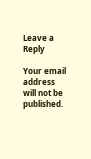Leave a Reply

Your email address will not be published.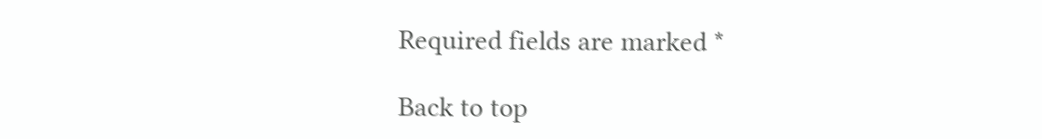Required fields are marked *

Back to top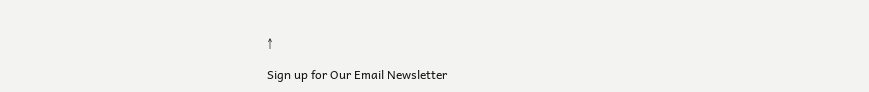↑

Sign up for Our Email Newsletter